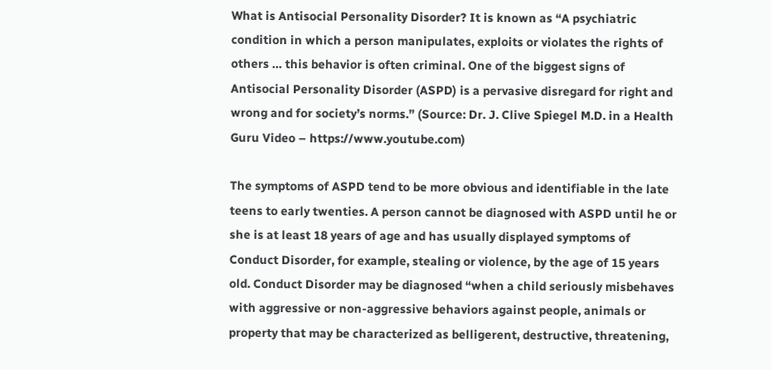What is Antisocial Personality Disorder? It is known as “A psychiatric condition in which a person manipulates, exploits or violates the rights of others … this behavior is often criminal. One of the biggest signs of Antisocial Personality Disorder (ASPD) is a pervasive disregard for right and wrong and for society’s norms.” (Source: Dr. J. Clive Spiegel M.D. in a Health Guru Video – https://www.youtube.com)

The symptoms of ASPD tend to be more obvious and identifiable in the late teens to early twenties. A person cannot be diagnosed with ASPD until he or she is at least 18 years of age and has usually displayed symptoms of Conduct Disorder, for example, stealing or violence, by the age of 15 years old. Conduct Disorder may be diagnosed “when a child seriously misbehaves with aggressive or non-aggressive behaviors against people, animals or property that may be characterized as belligerent, destructive, threatening,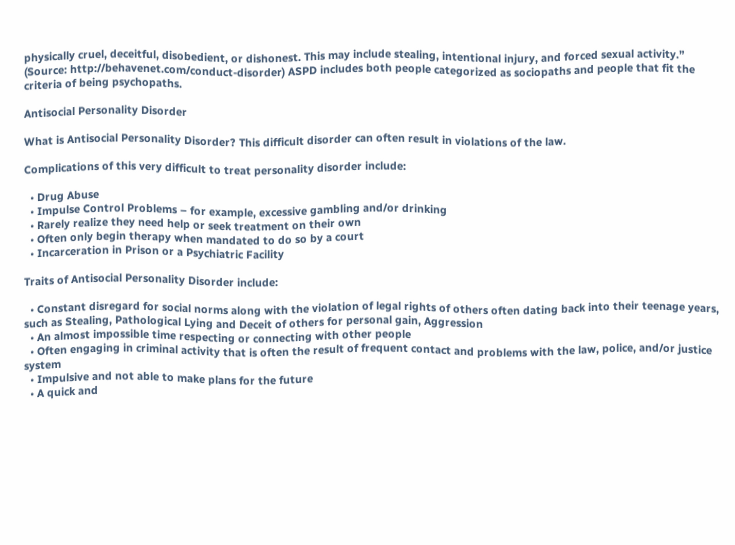physically cruel, deceitful, disobedient, or dishonest. This may include stealing, intentional injury, and forced sexual activity.” (Source: http://behavenet.com/conduct-disorder) ASPD includes both people categorized as sociopaths and people that fit the criteria of being psychopaths.

Antisocial Personality Disorder

What is Antisocial Personality Disorder? This difficult disorder can often result in violations of the law.

Complications of this very difficult to treat personality disorder include:

  • Drug Abuse
  • Impulse Control Problems – for example, excessive gambling and/or drinking
  • Rarely realize they need help or seek treatment on their own
  • Often only begin therapy when mandated to do so by a court
  • Incarceration in Prison or a Psychiatric Facility

Traits of Antisocial Personality Disorder include:

  • Constant disregard for social norms along with the violation of legal rights of others often dating back into their teenage years, such as Stealing, Pathological Lying and Deceit of others for personal gain, Aggression
  • An almost impossible time respecting or connecting with other people
  • Often engaging in criminal activity that is often the result of frequent contact and problems with the law, police, and/or justice system
  • Impulsive and not able to make plans for the future
  • A quick and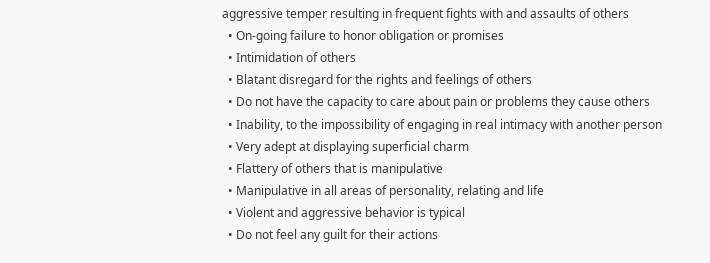aggressive temper resulting in frequent fights with and assaults of others
  • On-going failure to honor obligation or promises
  • Intimidation of others
  • Blatant disregard for the rights and feelings of others
  • Do not have the capacity to care about pain or problems they cause others
  • Inability, to the impossibility of engaging in real intimacy with another person
  • Very adept at displaying superficial charm
  • Flattery of others that is manipulative
  • Manipulative in all areas of personality, relating and life
  • Violent and aggressive behavior is typical
  • Do not feel any guilt for their actions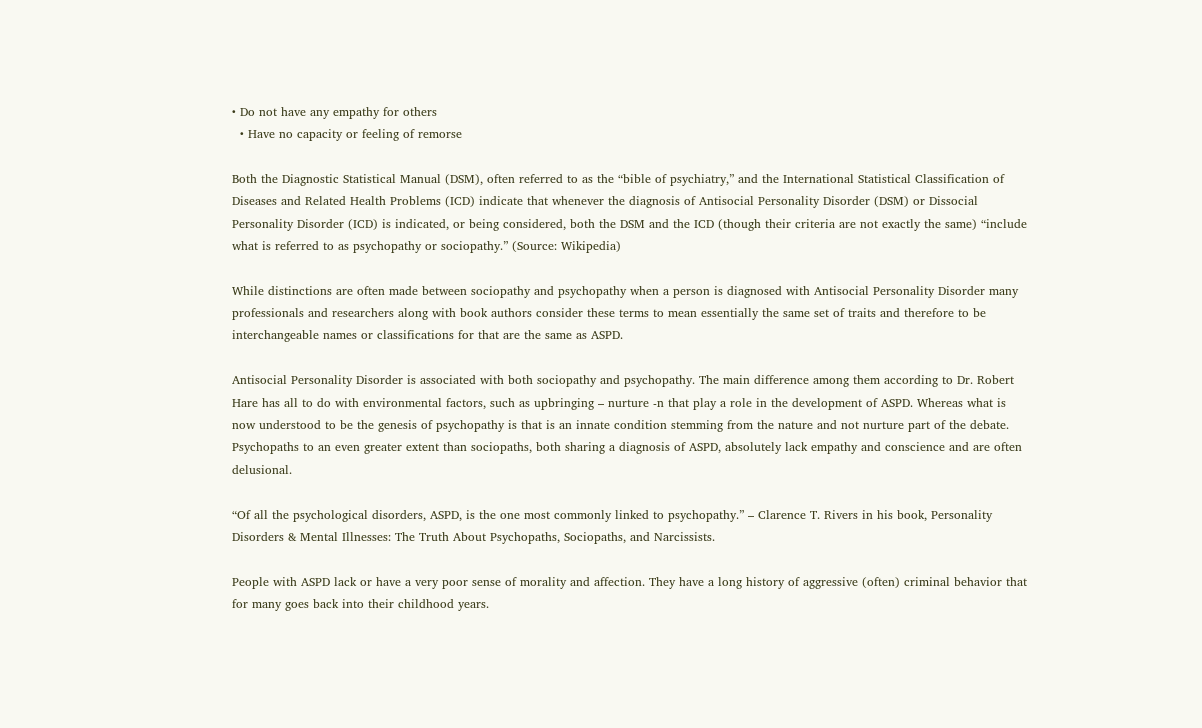• Do not have any empathy for others
  • Have no capacity or feeling of remorse

Both the Diagnostic Statistical Manual (DSM), often referred to as the “bible of psychiatry,” and the International Statistical Classification of Diseases and Related Health Problems (ICD) indicate that whenever the diagnosis of Antisocial Personality Disorder (DSM) or Dissocial Personality Disorder (ICD) is indicated, or being considered, both the DSM and the ICD (though their criteria are not exactly the same) “include what is referred to as psychopathy or sociopathy.” (Source: Wikipedia)

While distinctions are often made between sociopathy and psychopathy when a person is diagnosed with Antisocial Personality Disorder many professionals and researchers along with book authors consider these terms to mean essentially the same set of traits and therefore to be interchangeable names or classifications for that are the same as ASPD.

Antisocial Personality Disorder is associated with both sociopathy and psychopathy. The main difference among them according to Dr. Robert Hare has all to do with environmental factors, such as upbringing – nurture -n that play a role in the development of ASPD. Whereas what is now understood to be the genesis of psychopathy is that is an innate condition stemming from the nature and not nurture part of the debate. Psychopaths to an even greater extent than sociopaths, both sharing a diagnosis of ASPD, absolutely lack empathy and conscience and are often delusional.

“Of all the psychological disorders, ASPD, is the one most commonly linked to psychopathy.” – Clarence T. Rivers in his book, Personality Disorders & Mental Illnesses: The Truth About Psychopaths, Sociopaths, and Narcissists.

People with ASPD lack or have a very poor sense of morality and affection. They have a long history of aggressive (often) criminal behavior that for many goes back into their childhood years.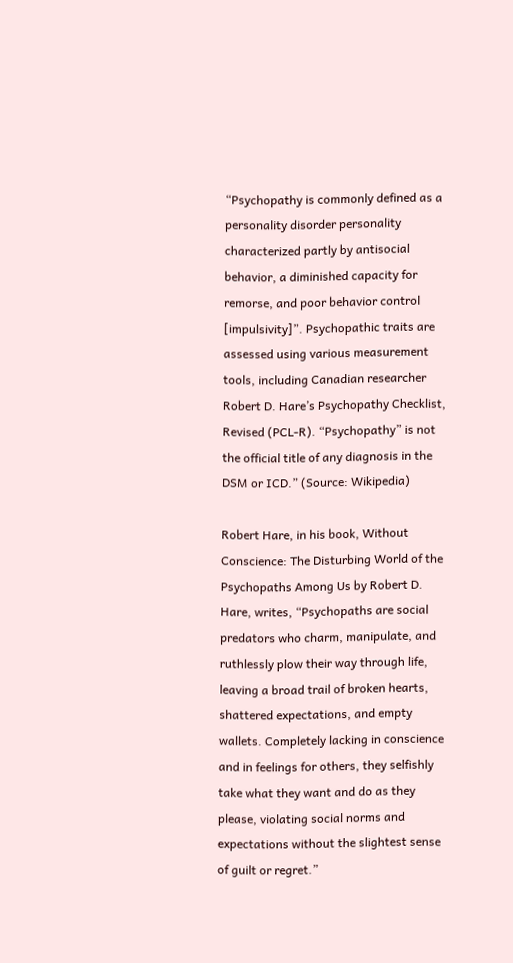“Psychopathy is commonly defined as a personality disorder personality characterized partly by antisocial behavior, a diminished capacity for remorse, and poor behavior control [impulsivity]”. Psychopathic traits are assessed using various measurement tools, including Canadian researcher Robert D. Hare’s Psychopathy Checklist, Revised (PCL-R). “Psychopathy” is not the official title of any diagnosis in the DSM or ICD.” (Source: Wikipedia)

Robert Hare, in his book, Without Conscience: The Disturbing World of the Psychopaths Among Us by Robert D. Hare, writes, “Psychopaths are social predators who charm, manipulate, and ruthlessly plow their way through life, leaving a broad trail of broken hearts, shattered expectations, and empty wallets. Completely lacking in conscience and in feelings for others, they selfishly take what they want and do as they please, violating social norms and expectations without the slightest sense of guilt or regret.”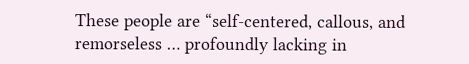These people are “self-centered, callous, and remorseless … profoundly lacking in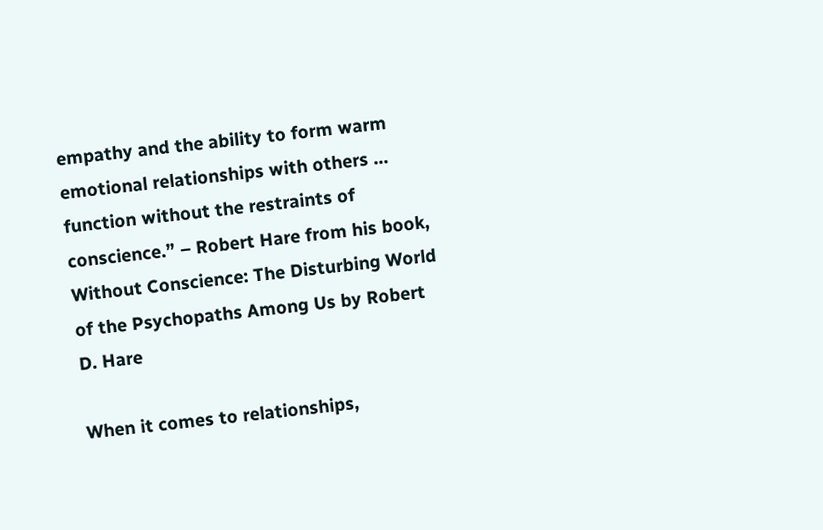empathy and the ability to form warm emotional relationships with others … function without the restraints of conscience.” – Robert Hare from his book, Without Conscience: The Disturbing World of the Psychopaths Among Us by Robert D. Hare

When it comes to relationships,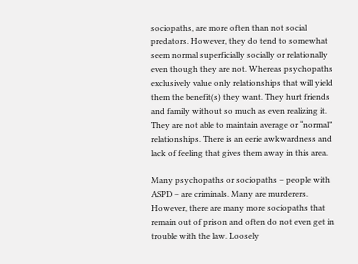sociopaths, are more often than not social predators. However, they do tend to somewhat seem normal superficially socially or relationally even though they are not. Whereas psychopaths exclusively value only relationships that will yield them the benefit(s) they want. They hurt friends and family without so much as even realizing it. They are not able to maintain average or “normal” relationships. There is an eerie awkwardness and lack of feeling that gives them away in this area.

Many psychopaths or sociopaths – people with ASPD – are criminals. Many are murderers. However, there are many more sociopaths that remain out of prison and often do not even get in trouble with the law. Loosely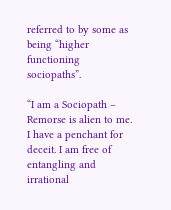referred to by some as being “higher functioning sociopaths”.

“I am a Sociopath – Remorse is alien to me. I have a penchant for deceit. I am free of entangling and irrational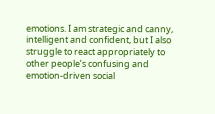emotions. I am strategic and canny, intelligent and confident, but I also struggle to react appropriately to other people’s confusing and emotion-driven social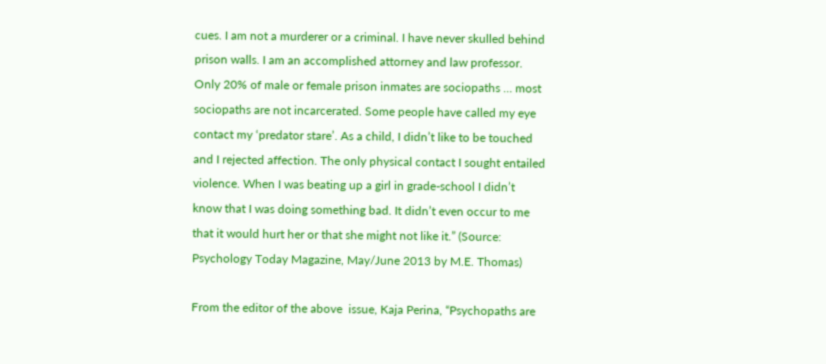cues. I am not a murderer or a criminal. I have never skulled behind prison walls. I am an accomplished attorney and law professor. Only 20% of male or female prison inmates are sociopaths … most sociopaths are not incarcerated. Some people have called my eye contact my ‘predator stare’. As a child, I didn’t like to be touched and I rejected affection. The only physical contact I sought entailed violence. When I was beating up a girl in grade-school I didn’t know that I was doing something bad. It didn’t even occur to me that it would hurt her or that she might not like it.” (Source: Psychology Today Magazine, May/June 2013 by M.E. Thomas)

From the editor of the above  issue, Kaja Perina, “Psychopaths are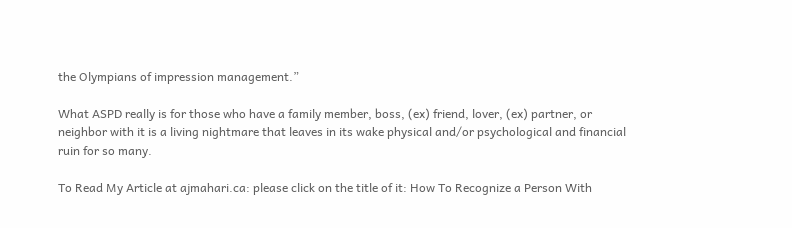the Olympians of impression management.”

What ASPD really is for those who have a family member, boss, (ex) friend, lover, (ex) partner, or neighbor with it is a living nightmare that leaves in its wake physical and/or psychological and financial ruin for so many.

To Read My Article at ajmahari.ca: please click on the title of it: How To Recognize a Person With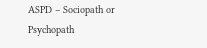ASPD – Sociopath or Psychopath